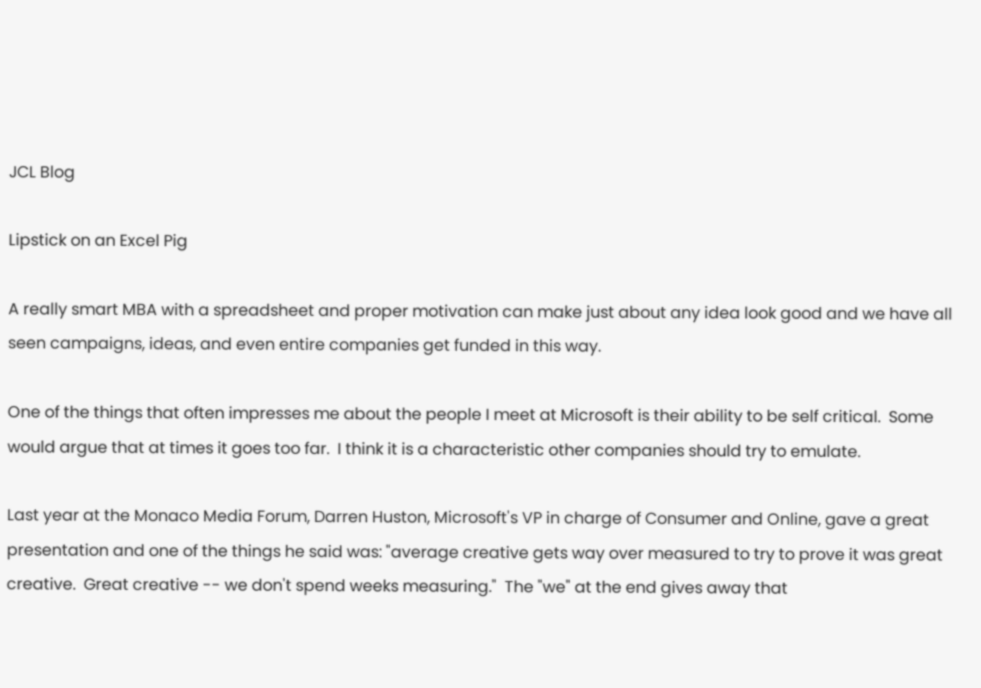JCL Blog

Lipstick on an Excel Pig

A really smart MBA with a spreadsheet and proper motivation can make just about any idea look good and we have all seen campaigns, ideas, and even entire companies get funded in this way.

One of the things that often impresses me about the people I meet at Microsoft is their ability to be self critical.  Some would argue that at times it goes too far.  I think it is a characteristic other companies should try to emulate.

Last year at the Monaco Media Forum, Darren Huston, Microsoft's VP in charge of Consumer and Online, gave a great presentation and one of the things he said was: "average creative gets way over measured to try to prove it was great creative.  Great creative -- we don't spend weeks measuring."  The "we" at the end gives away that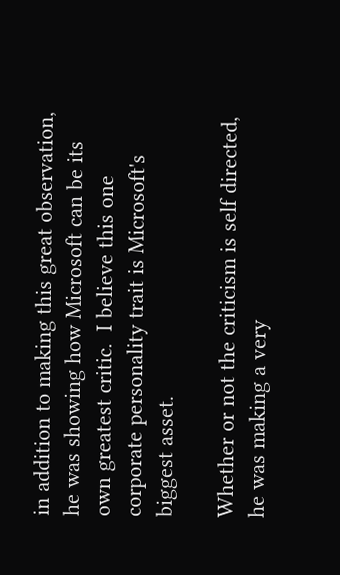in addition to making this great observation, he was showing how Microsoft can be its own greatest critic.  I believe this one corporate personality trait is Microsoft's biggest asset.

Whether or not the criticism is self directed, he was making a very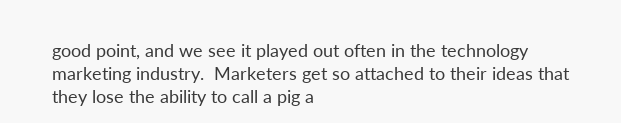good point, and we see it played out often in the technology marketing industry.  Marketers get so attached to their ideas that they lose the ability to call a pig a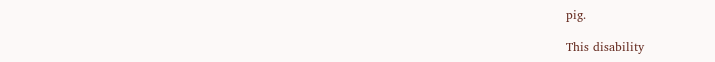pig.

This disability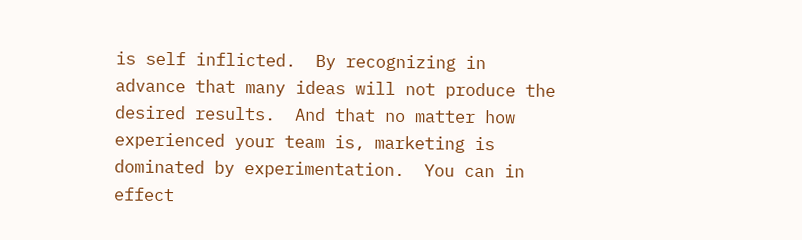is self inflicted.  By recognizing in advance that many ideas will not produce the desired results.  And that no matter how experienced your team is, marketing is dominated by experimentation.  You can in effect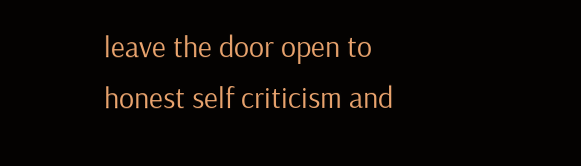leave the door open to honest self criticism and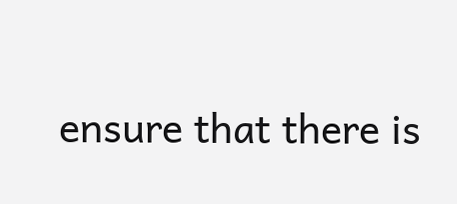ensure that there is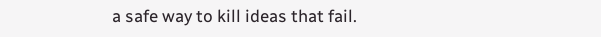a safe way to kill ideas that fail.